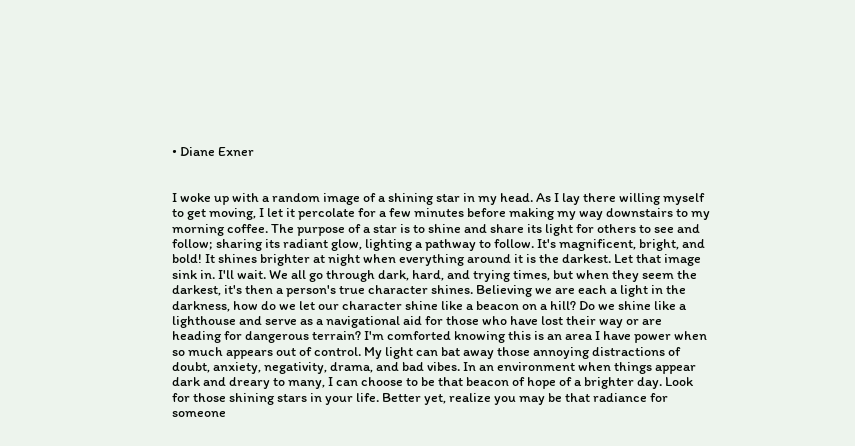• Diane Exner


I woke up with a random image of a shining star in my head. As I lay there willing myself to get moving, I let it percolate for a few minutes before making my way downstairs to my morning coffee. The purpose of a star is to shine and share its light for others to see and follow; sharing its radiant glow, lighting a pathway to follow. It's magnificent, bright, and bold! It shines brighter at night when everything around it is the darkest. Let that image sink in. I'll wait. We all go through dark, hard, and trying times, but when they seem the darkest, it's then a person's true character shines. Believing we are each a light in the darkness, how do we let our character shine like a beacon on a hill? Do we shine like a lighthouse and serve as a navigational aid for those who have lost their way or are heading for dangerous terrain? I'm comforted knowing this is an area I have power when so much appears out of control. My light can bat away those annoying distractions of doubt, anxiety, negativity, drama, and bad vibes. In an environment when things appear dark and dreary to many, I can choose to be that beacon of hope of a brighter day. Look for those shining stars in your life. Better yet, realize you may be that radiance for someone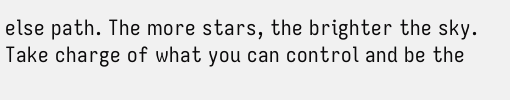else path. The more stars, the brighter the sky. Take charge of what you can control and be the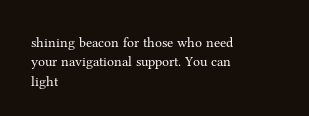shining beacon for those who need your navigational support. You can light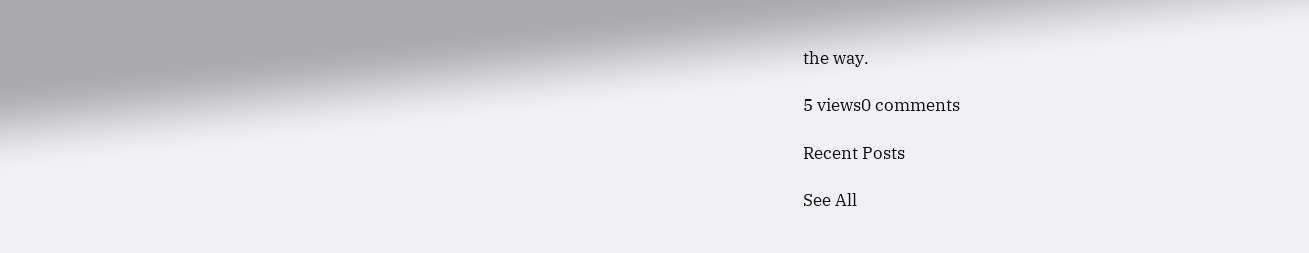the way.

5 views0 comments

Recent Posts

See All